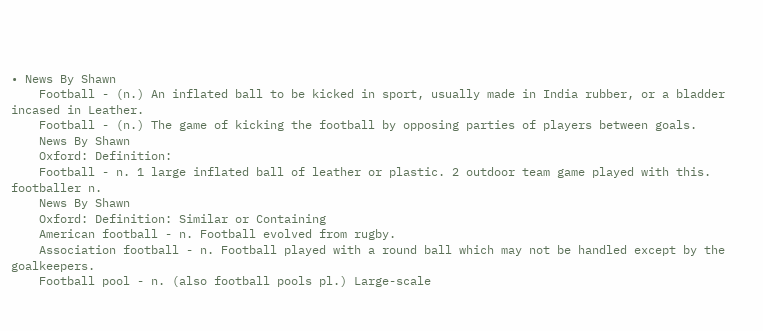• News By Shawn
    Football - (n.) An inflated ball to be kicked in sport, usually made in India rubber, or a bladder incased in Leather.
    Football - (n.) The game of kicking the football by opposing parties of players between goals.
    News By Shawn
    Oxford: Definition:
    Football - n. 1 large inflated ball of leather or plastic. 2 outdoor team game played with this. footballer n.
    News By Shawn
    Oxford: Definition: Similar or Containing
    American football - n. Football evolved from rugby.
    Association football - n. Football played with a round ball which may not be handled except by the goalkeepers.
    Football pool - n. (also football pools pl.) Large-scale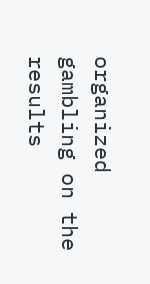organized gambling on the results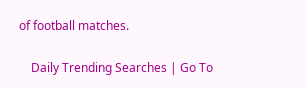of football matches.

    Daily Trending Searches | Go To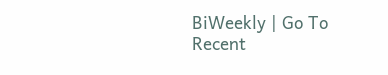BiWeekly | Go To Recent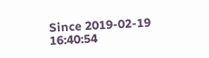Since 2019-02-19 16:40:54